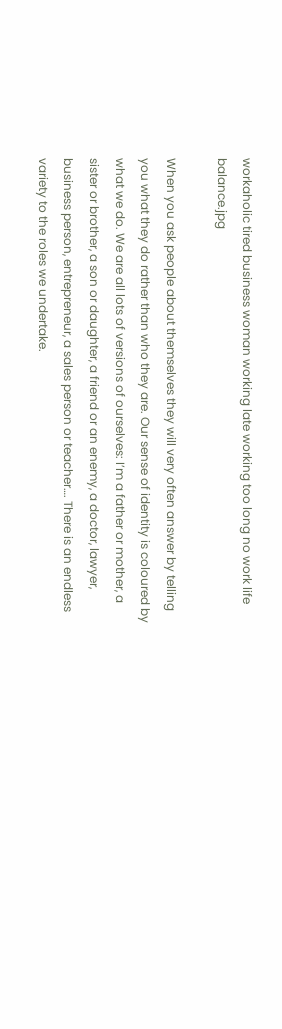workaholic tired business woman working late working too long no work life balance.jpg

When you ask people about themselves they will very often answer by telling you what they do rather than who they are. Our sense of identity is coloured by what we do. We are all lots of versions of ourselves: I’m a father or mother, a sister or brother, a son or daughter, a friend or an enemy, a doctor, lawyer, business person, entrepreneur, a sales person or teacher…. There is an endless variety to the roles we undertake.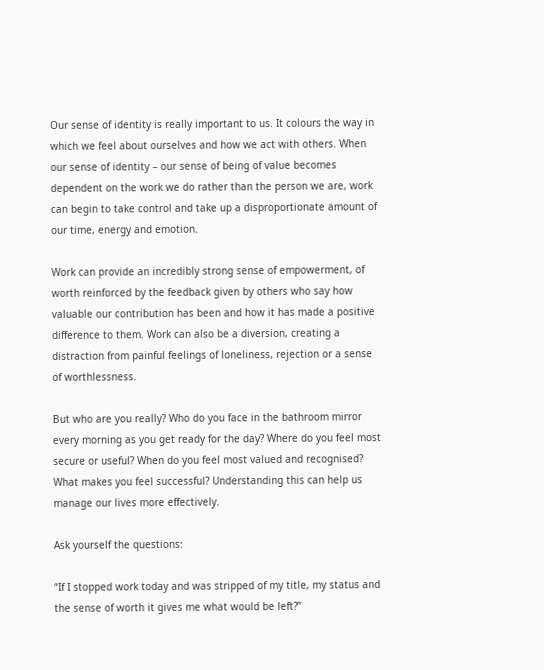Our sense of identity is really important to us. It colours the way in which we feel about ourselves and how we act with others. When our sense of identity – our sense of being of value becomes dependent on the work we do rather than the person we are, work can begin to take control and take up a disproportionate amount of our time, energy and emotion.

Work can provide an incredibly strong sense of empowerment, of worth reinforced by the feedback given by others who say how valuable our contribution has been and how it has made a positive difference to them. Work can also be a diversion, creating a distraction from painful feelings of loneliness, rejection or a sense of worthlessness.

But who are you really? Who do you face in the bathroom mirror every morning as you get ready for the day? Where do you feel most secure or useful? When do you feel most valued and recognised? What makes you feel successful? Understanding this can help us manage our lives more effectively.

Ask yourself the questions:

“If I stopped work today and was stripped of my title, my status and the sense of worth it gives me what would be left?”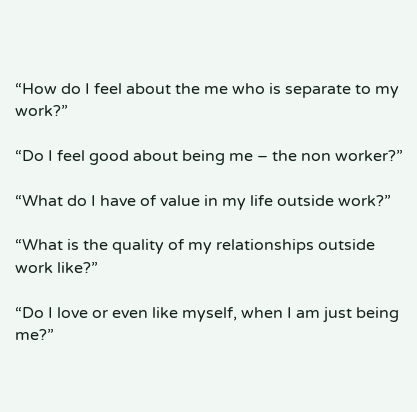“How do I feel about the me who is separate to my work?”

“Do I feel good about being me – the non worker?”

“What do I have of value in my life outside work?”

“What is the quality of my relationships outside work like?”

“Do I love or even like myself, when I am just being me?”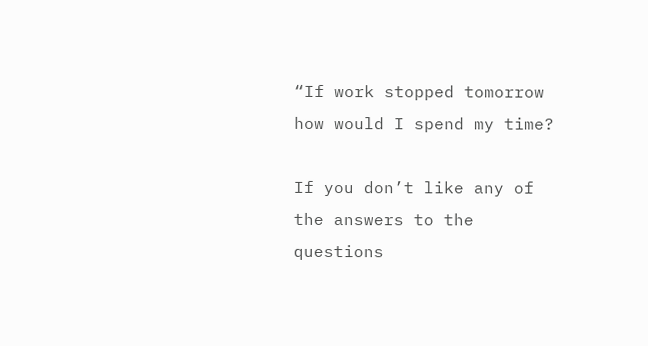“If work stopped tomorrow how would I spend my time?

If you don’t like any of the answers to the questions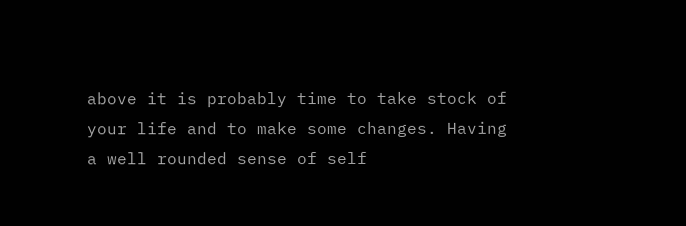above it is probably time to take stock of your life and to make some changes. Having a well rounded sense of self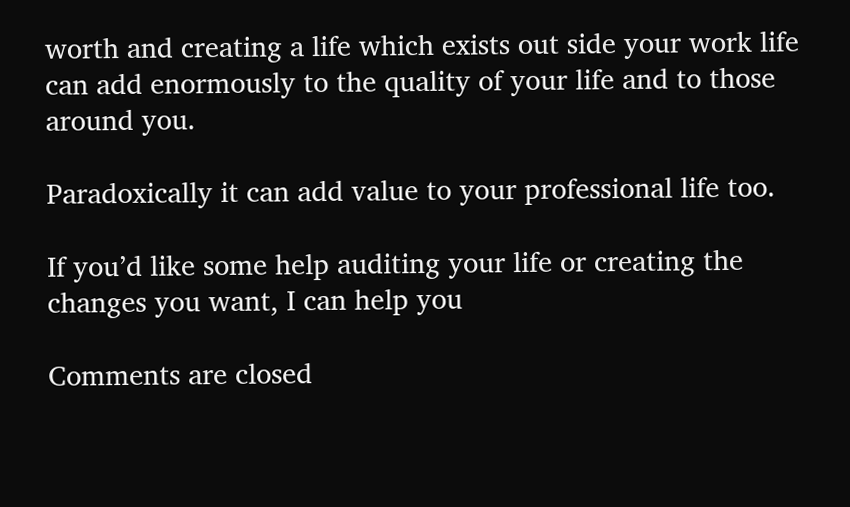worth and creating a life which exists out side your work life can add enormously to the quality of your life and to those around you.

Paradoxically it can add value to your professional life too.

If you’d like some help auditing your life or creating the changes you want, I can help you

Comments are closed